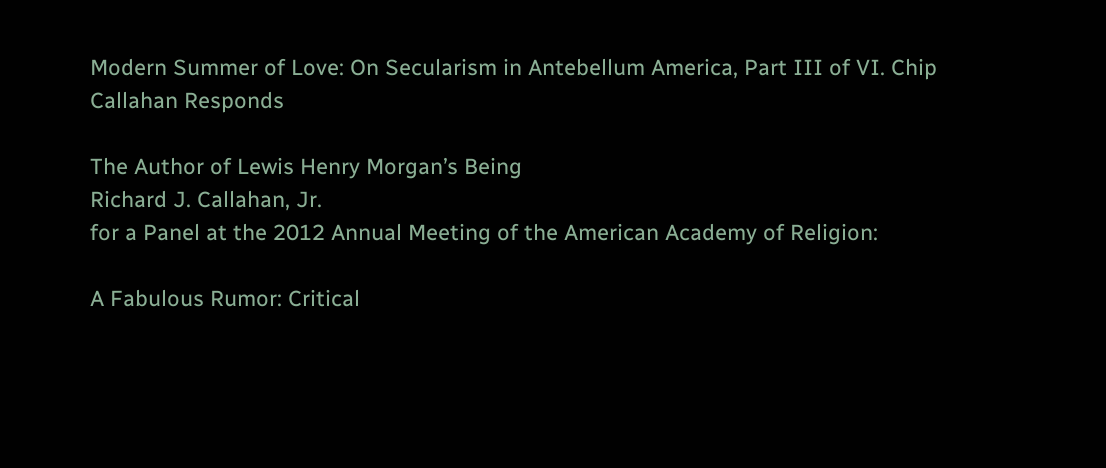Modern Summer of Love: On Secularism in Antebellum America, Part III of VI. Chip Callahan Responds

The Author of Lewis Henry Morgan’s Being
Richard J. Callahan, Jr.
for a Panel at the 2012 Annual Meeting of the American Academy of Religion:

A Fabulous Rumor: Critical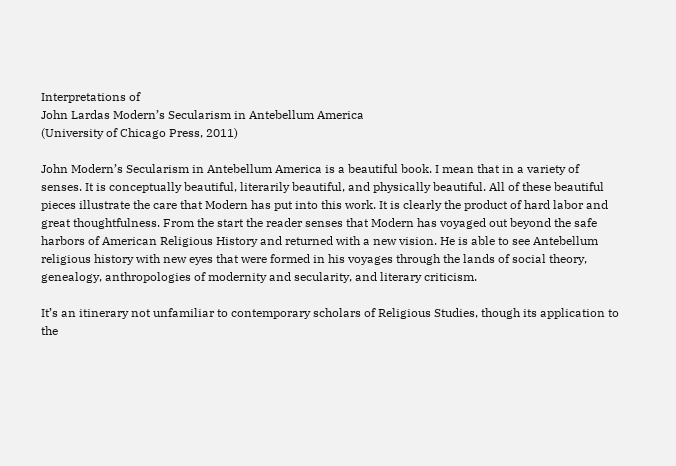Interpretations of
John Lardas Modern’s Secularism in Antebellum America
(University of Chicago Press, 2011)

John Modern’s Secularism in Antebellum America is a beautiful book. I mean that in a variety of senses. It is conceptually beautiful, literarily beautiful, and physically beautiful. All of these beautiful pieces illustrate the care that Modern has put into this work. It is clearly the product of hard labor and great thoughtfulness. From the start the reader senses that Modern has voyaged out beyond the safe harbors of American Religious History and returned with a new vision. He is able to see Antebellum religious history with new eyes that were formed in his voyages through the lands of social theory, genealogy, anthropologies of modernity and secularity, and literary criticism.

It’s an itinerary not unfamiliar to contemporary scholars of Religious Studies, though its application to the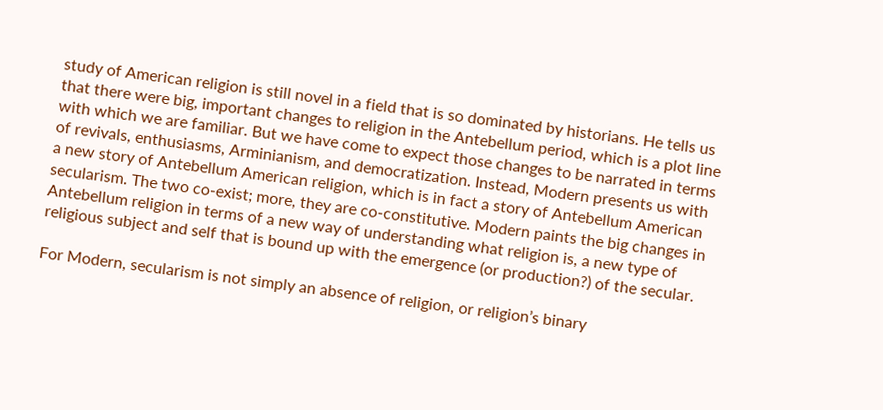study of American religion is still novel in a field that is so dominated by historians. He tells us that there were big, important changes to religion in the Antebellum period, which is a plot line with which we are familiar. But we have come to expect those changes to be narrated in terms of revivals, enthusiasms, Arminianism, and democratization. Instead, Modern presents us with a new story of Antebellum American religion, which is in fact a story of Antebellum American secularism. The two co-exist; more, they are co-constitutive. Modern paints the big changes in Antebellum religion in terms of a new way of understanding what religion is, a new type of religious subject and self that is bound up with the emergence (or production?) of the secular.

For Modern, secularism is not simply an absence of religion, or religion’s binary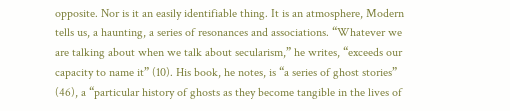opposite. Nor is it an easily identifiable thing. It is an atmosphere, Modern tells us, a haunting, a series of resonances and associations. “Whatever we are talking about when we talk about secularism,” he writes, “exceeds our capacity to name it” (10). His book, he notes, is “a series of ghost stories” (46), a “particular history of ghosts as they become tangible in the lives of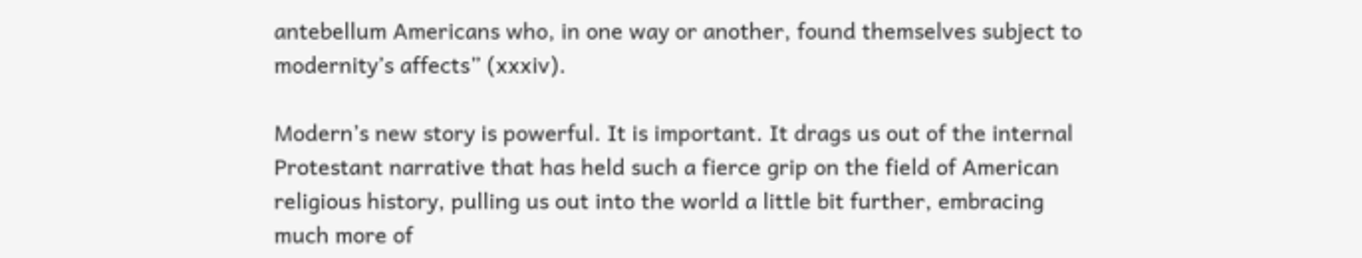antebellum Americans who, in one way or another, found themselves subject to modernity’s affects” (xxxiv).

Modern’s new story is powerful. It is important. It drags us out of the internal Protestant narrative that has held such a fierce grip on the field of American religious history, pulling us out into the world a little bit further, embracing much more of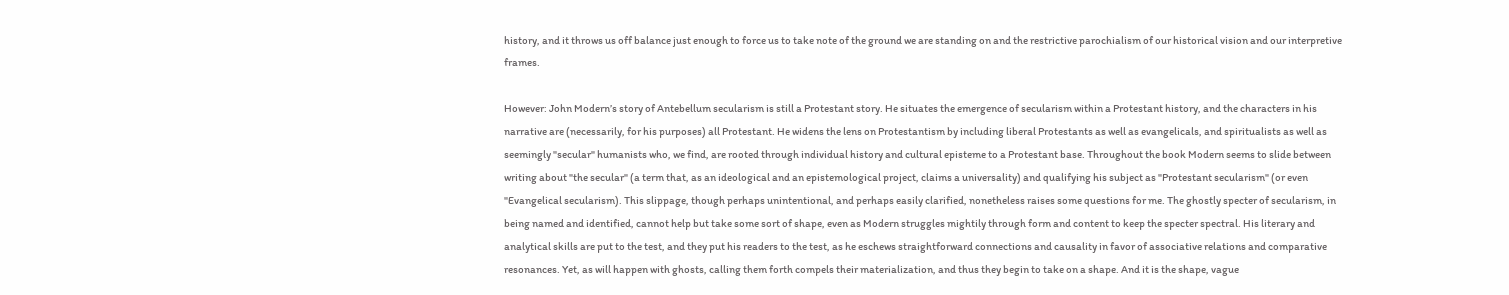history, and it throws us off balance just enough to force us to take note of the ground we are standing on and the restrictive parochialism of our historical vision and our interpretive frames.

However: John Modern’s story of Antebellum secularism is still a Protestant story. He situates the emergence of secularism within a Protestant history, and the characters in his narrative are (necessarily, for his purposes) all Protestant. He widens the lens on Protestantism by including liberal Protestants as well as evangelicals, and spiritualists as well as seemingly "secular" humanists who, we find, are rooted through individual history and cultural episteme to a Protestant base. Throughout the book Modern seems to slide between writing about "the secular" (a term that, as an ideological and an epistemological project, claims a universality) and qualifying his subject as "Protestant secularism" (or even "Evangelical secularism). This slippage, though perhaps unintentional, and perhaps easily clarified, nonetheless raises some questions for me. The ghostly specter of secularism, in being named and identified, cannot help but take some sort of shape, even as Modern struggles mightily through form and content to keep the specter spectral. His literary and analytical skills are put to the test, and they put his readers to the test, as he eschews straightforward connections and causality in favor of associative relations and comparative resonances. Yet, as will happen with ghosts, calling them forth compels their materialization, and thus they begin to take on a shape. And it is the shape, vague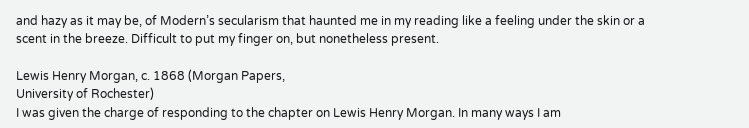and hazy as it may be, of Modern’s secularism that haunted me in my reading like a feeling under the skin or a scent in the breeze. Difficult to put my finger on, but nonetheless present.

Lewis Henry Morgan, c. 1868 (Morgan Papers,
University of Rochester)
I was given the charge of responding to the chapter on Lewis Henry Morgan. In many ways I am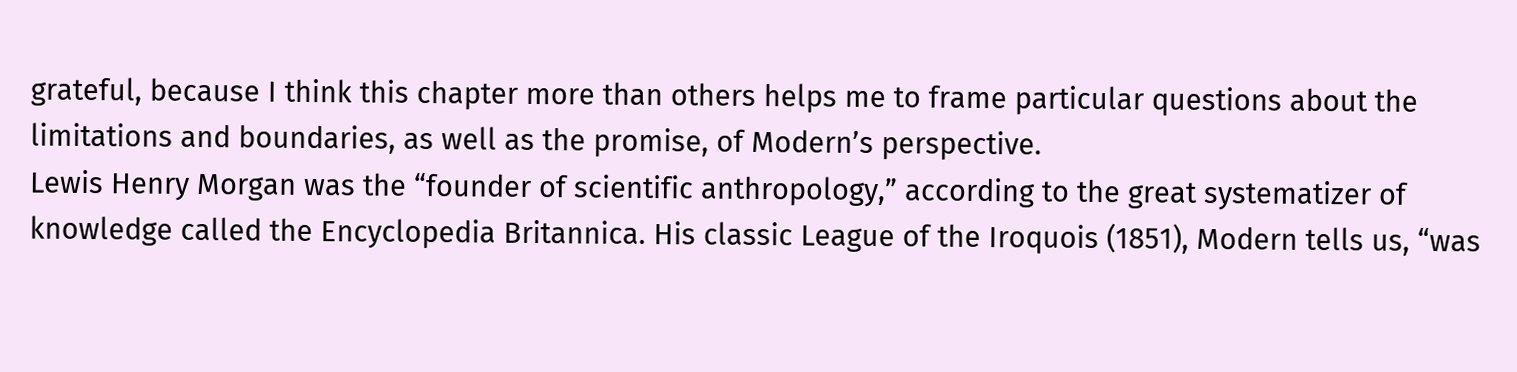grateful, because I think this chapter more than others helps me to frame particular questions about the limitations and boundaries, as well as the promise, of Modern’s perspective.
Lewis Henry Morgan was the “founder of scientific anthropology,” according to the great systematizer of knowledge called the Encyclopedia Britannica. His classic League of the Iroquois (1851), Modern tells us, “was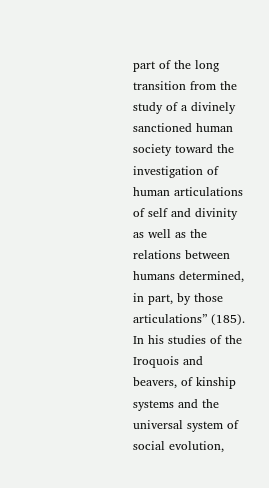part of the long transition from the study of a divinely sanctioned human society toward the investigation of human articulations of self and divinity as well as the relations between humans determined, in part, by those articulations” (185). In his studies of the Iroquois and beavers, of kinship systems and the universal system of social evolution,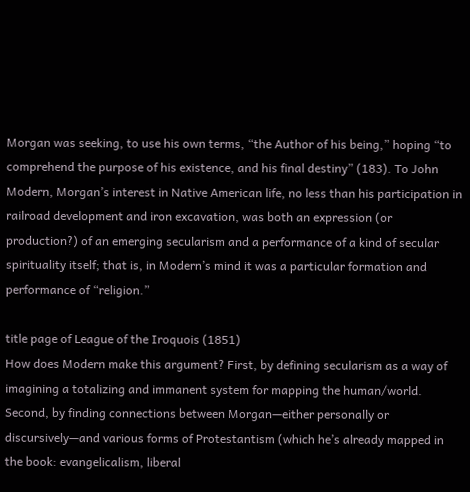Morgan was seeking, to use his own terms, “the Author of his being,” hoping “to comprehend the purpose of his existence, and his final destiny” (183). To John Modern, Morgan’s interest in Native American life, no less than his participation in railroad development and iron excavation, was both an expression (or production?) of an emerging secularism and a performance of a kind of secular spirituality itself; that is, in Modern’s mind it was a particular formation and performance of “religion.”

title page of League of the Iroquois (1851)
How does Modern make this argument? First, by defining secularism as a way of imagining a totalizing and immanent system for mapping the human/world. Second, by finding connections between Morgan—either personally or discursively—and various forms of Protestantism (which he’s already mapped in the book: evangelicalism, liberal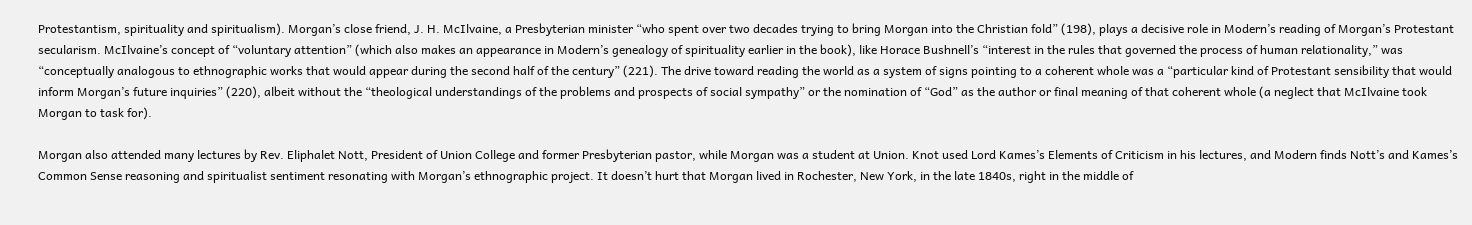Protestantism, spirituality and spiritualism). Morgan’s close friend, J. H. McIlvaine, a Presbyterian minister “who spent over two decades trying to bring Morgan into the Christian fold” (198), plays a decisive role in Modern’s reading of Morgan’s Protestant secularism. McIlvaine’s concept of “voluntary attention” (which also makes an appearance in Modern’s genealogy of spirituality earlier in the book), like Horace Bushnell’s “interest in the rules that governed the process of human relationality,” was “conceptually analogous to ethnographic works that would appear during the second half of the century” (221). The drive toward reading the world as a system of signs pointing to a coherent whole was a “particular kind of Protestant sensibility that would inform Morgan’s future inquiries” (220), albeit without the “theological understandings of the problems and prospects of social sympathy” or the nomination of “God” as the author or final meaning of that coherent whole (a neglect that McIlvaine took Morgan to task for).

Morgan also attended many lectures by Rev. Eliphalet Nott, President of Union College and former Presbyterian pastor, while Morgan was a student at Union. Knot used Lord Kames’s Elements of Criticism in his lectures, and Modern finds Nott’s and Kames’s Common Sense reasoning and spiritualist sentiment resonating with Morgan’s ethnographic project. It doesn’t hurt that Morgan lived in Rochester, New York, in the late 1840s, right in the middle of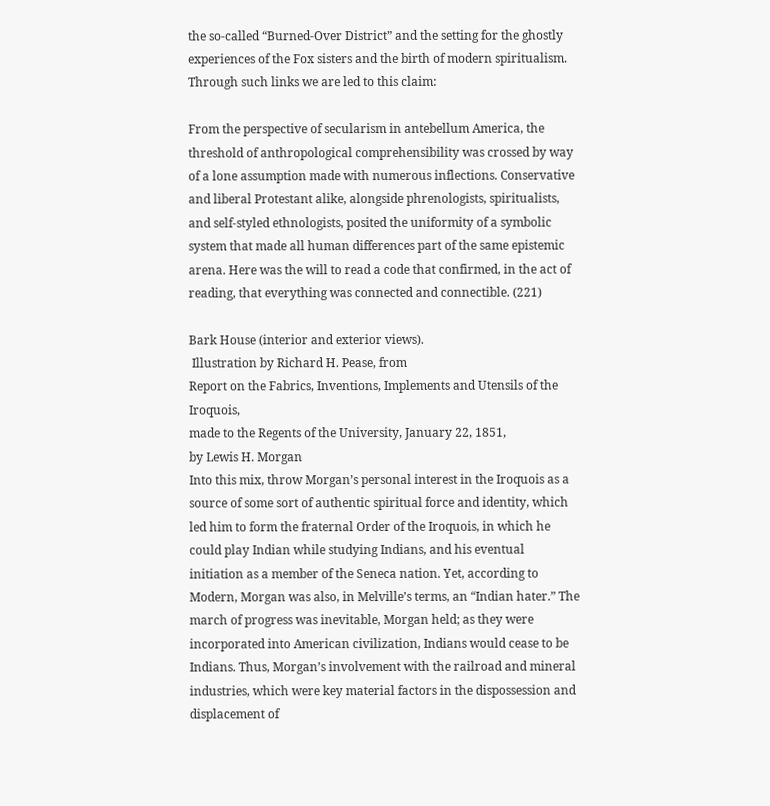the so-called “Burned-Over District” and the setting for the ghostly experiences of the Fox sisters and the birth of modern spiritualism. Through such links we are led to this claim:

From the perspective of secularism in antebellum America, the threshold of anthropological comprehensibility was crossed by way of a lone assumption made with numerous inflections. Conservative and liberal Protestant alike, alongside phrenologists, spiritualists, and self-styled ethnologists, posited the uniformity of a symbolic system that made all human differences part of the same epistemic arena. Here was the will to read a code that confirmed, in the act of reading, that everything was connected and connectible. (221)

Bark House (interior and exterior views).
 Illustration by Richard H. Pease, from
Report on the Fabrics, Inventions, Implements and Utensils of the Iroquois,
made to the Regents of the University, January 22, 1851,
by Lewis H. Morgan
Into this mix, throw Morgan’s personal interest in the Iroquois as a source of some sort of authentic spiritual force and identity, which led him to form the fraternal Order of the Iroquois, in which he could play Indian while studying Indians, and his eventual initiation as a member of the Seneca nation. Yet, according to
Modern, Morgan was also, in Melville’s terms, an “Indian hater.” The march of progress was inevitable, Morgan held; as they were incorporated into American civilization, Indians would cease to be Indians. Thus, Morgan’s involvement with the railroad and mineral industries, which were key material factors in the dispossession and displacement of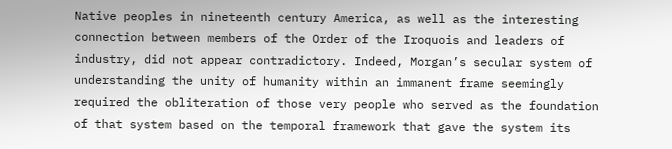Native peoples in nineteenth century America, as well as the interesting connection between members of the Order of the Iroquois and leaders of industry, did not appear contradictory. Indeed, Morgan’s secular system of understanding the unity of humanity within an immanent frame seemingly required the obliteration of those very people who served as the foundation of that system based on the temporal framework that gave the system its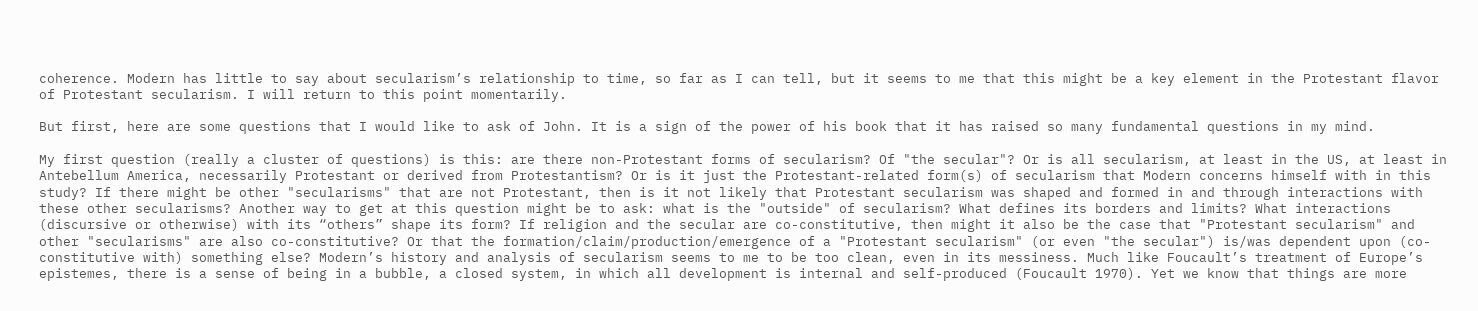coherence. Modern has little to say about secularism’s relationship to time, so far as I can tell, but it seems to me that this might be a key element in the Protestant flavor of Protestant secularism. I will return to this point momentarily.

But first, here are some questions that I would like to ask of John. It is a sign of the power of his book that it has raised so many fundamental questions in my mind.

My first question (really a cluster of questions) is this: are there non-Protestant forms of secularism? Of "the secular"? Or is all secularism, at least in the US, at least in Antebellum America, necessarily Protestant or derived from Protestantism? Or is it just the Protestant-related form(s) of secularism that Modern concerns himself with in this study? If there might be other "secularisms" that are not Protestant, then is it not likely that Protestant secularism was shaped and formed in and through interactions with these other secularisms? Another way to get at this question might be to ask: what is the "outside" of secularism? What defines its borders and limits? What interactions (discursive or otherwise) with its “others” shape its form? If religion and the secular are co-constitutive, then might it also be the case that "Protestant secularism" and other "secularisms" are also co-constitutive? Or that the formation/claim/production/emergence of a "Protestant secularism" (or even "the secular") is/was dependent upon (co-constitutive with) something else? Modern’s history and analysis of secularism seems to me to be too clean, even in its messiness. Much like Foucault’s treatment of Europe’s epistemes, there is a sense of being in a bubble, a closed system, in which all development is internal and self-produced (Foucault 1970). Yet we know that things are more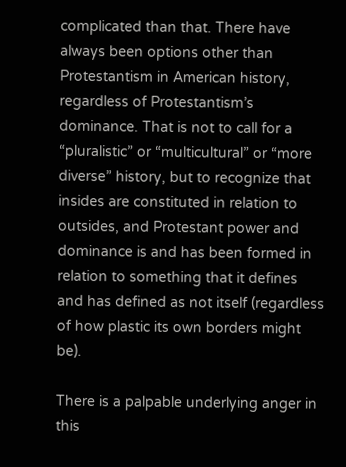complicated than that. There have always been options other than Protestantism in American history, regardless of Protestantism’s dominance. That is not to call for a “pluralistic” or “multicultural” or “more diverse” history, but to recognize that insides are constituted in relation to outsides, and Protestant power and dominance is and has been formed in relation to something that it defines and has defined as not itself (regardless of how plastic its own borders might be).

There is a palpable underlying anger in this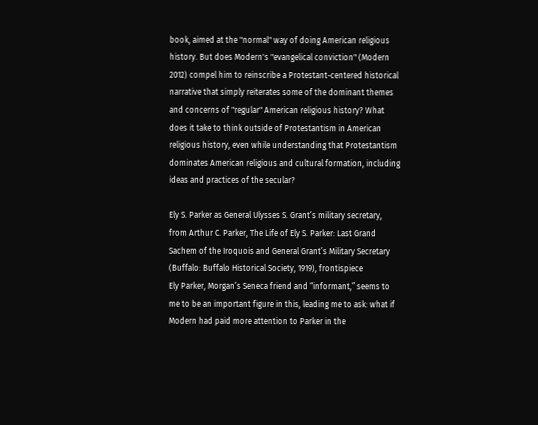book, aimed at the "normal" way of doing American religious history. But does Modern's "evangelical conviction" (Modern 2012) compel him to reinscribe a Protestant-centered historical narrative that simply reiterates some of the dominant themes and concerns of "regular" American religious history? What does it take to think outside of Protestantism in American religious history, even while understanding that Protestantism dominates American religious and cultural formation, including ideas and practices of the secular?

Ely S. Parker as General Ulysses S. Grant’s military secretary, from Arthur C. Parker, The Life of Ely S. Parker: Last Grand Sachem of the Iroquois and General Grant’s Military Secretary (Buffalo: Buffalo Historical Society, 1919), frontispiece
Ely Parker, Morgan’s Seneca friend and “informant,” seems to me to be an important figure in this, leading me to ask: what if Modern had paid more attention to Parker in the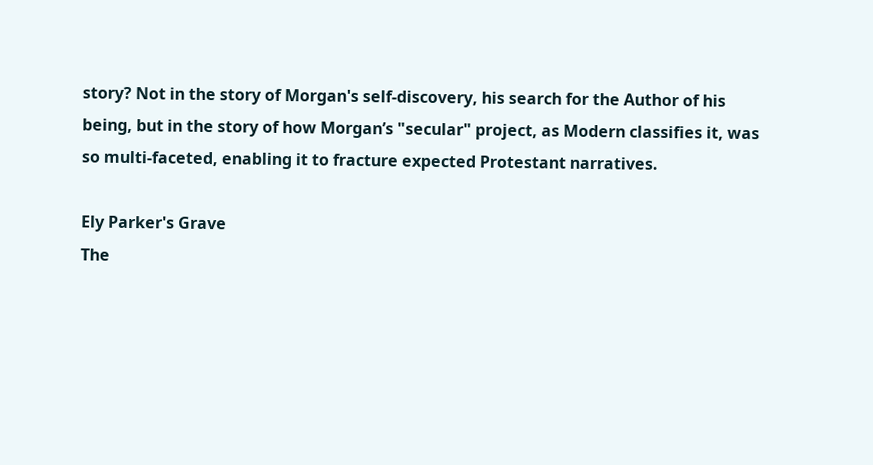story? Not in the story of Morgan's self-discovery, his search for the Author of his being, but in the story of how Morgan’s "secular" project, as Modern classifies it, was so multi-faceted, enabling it to fracture expected Protestant narratives.

Ely Parker's Grave
The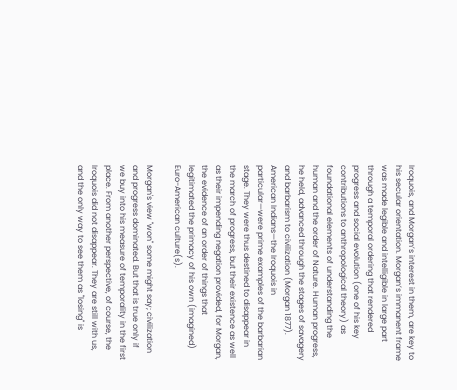Iroquois, and Morgan’s interest in them, are key to his secular orientation. Morgan’s immanent frame was made legible and intelligible in large part through a temporal ordering that rendered progress and social evolution (one of his key contributions to anthropological theory) as foundational elements of understanding the human and the order of Nature. Human progress, he held, advanced through the stages of savagery and barbarism to civilization (Morgan 1877). American Indians—the Iroquois in particular—were prime examples of the barbarian stage. They were thus destined to disappear in the march of progress, but their existence as well as their impending negation provided, for Morgan, the evidence of an order of things that legitimated the primacy of his own (imagined) Euro-American culture(s).

Morgan's view "won" some might say; civilization and progress dominated. But that is true only if we buy into his measure of temporality in the first place. From another perspective, of course, the Iroquois did not disappear. They are still with us, and the only way to see them as "losing" is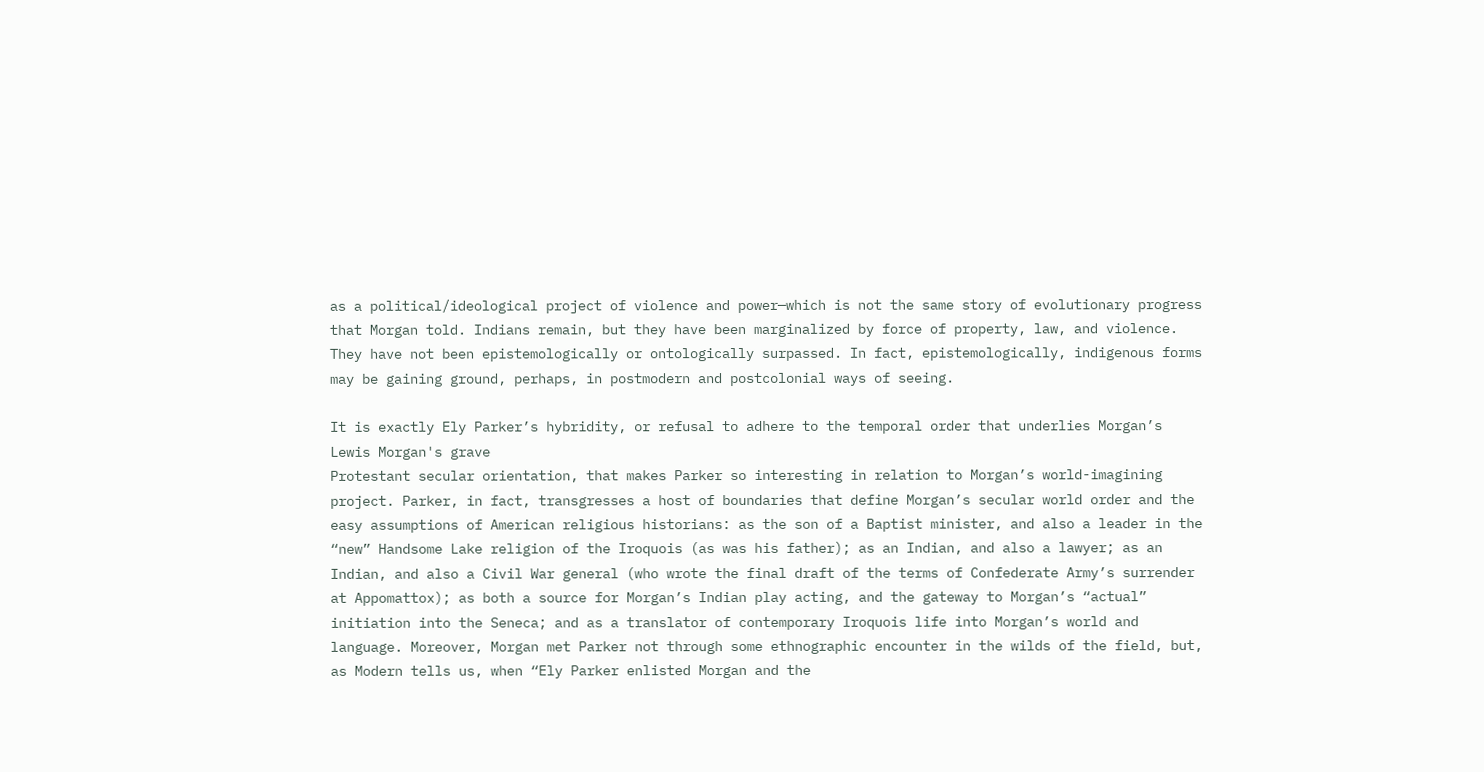as a political/ideological project of violence and power—which is not the same story of evolutionary progress that Morgan told. Indians remain, but they have been marginalized by force of property, law, and violence. They have not been epistemologically or ontologically surpassed. In fact, epistemologically, indigenous forms may be gaining ground, perhaps, in postmodern and postcolonial ways of seeing.

It is exactly Ely Parker’s hybridity, or refusal to adhere to the temporal order that underlies Morgan’s
Lewis Morgan's grave
Protestant secular orientation, that makes Parker so interesting in relation to Morgan’s world-imagining project. Parker, in fact, transgresses a host of boundaries that define Morgan’s secular world order and the easy assumptions of American religious historians: as the son of a Baptist minister, and also a leader in the “new” Handsome Lake religion of the Iroquois (as was his father); as an Indian, and also a lawyer; as an Indian, and also a Civil War general (who wrote the final draft of the terms of Confederate Army’s surrender at Appomattox); as both a source for Morgan’s Indian play acting, and the gateway to Morgan’s “actual” initiation into the Seneca; and as a translator of contemporary Iroquois life into Morgan’s world and language. Moreover, Morgan met Parker not through some ethnographic encounter in the wilds of the field, but, as Modern tells us, when “Ely Parker enlisted Morgan and the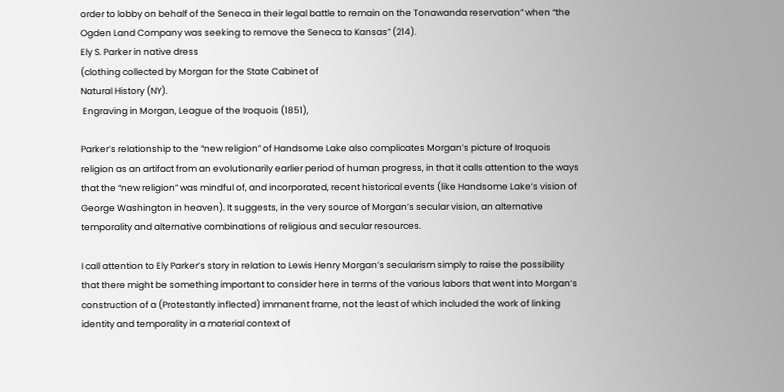order to lobby on behalf of the Seneca in their legal battle to remain on the Tonawanda reservation” when “the Ogden Land Company was seeking to remove the Seneca to Kansas” (214).
Ely S. Parker in native dress
(clothing collected by Morgan for the State Cabinet of
Natural History (NY).
 Engraving in Morgan, League of the Iroquois (1851),

Parker’s relationship to the “new religion” of Handsome Lake also complicates Morgan’s picture of Iroquois religion as an artifact from an evolutionarily earlier period of human progress, in that it calls attention to the ways that the “new religion” was mindful of, and incorporated, recent historical events (like Handsome Lake’s vision of George Washington in heaven). It suggests, in the very source of Morgan’s secular vision, an alternative temporality and alternative combinations of religious and secular resources.

I call attention to Ely Parker’s story in relation to Lewis Henry Morgan’s secularism simply to raise the possibility that there might be something important to consider here in terms of the various labors that went into Morgan’s construction of a (Protestantly inflected) immanent frame, not the least of which included the work of linking identity and temporality in a material context of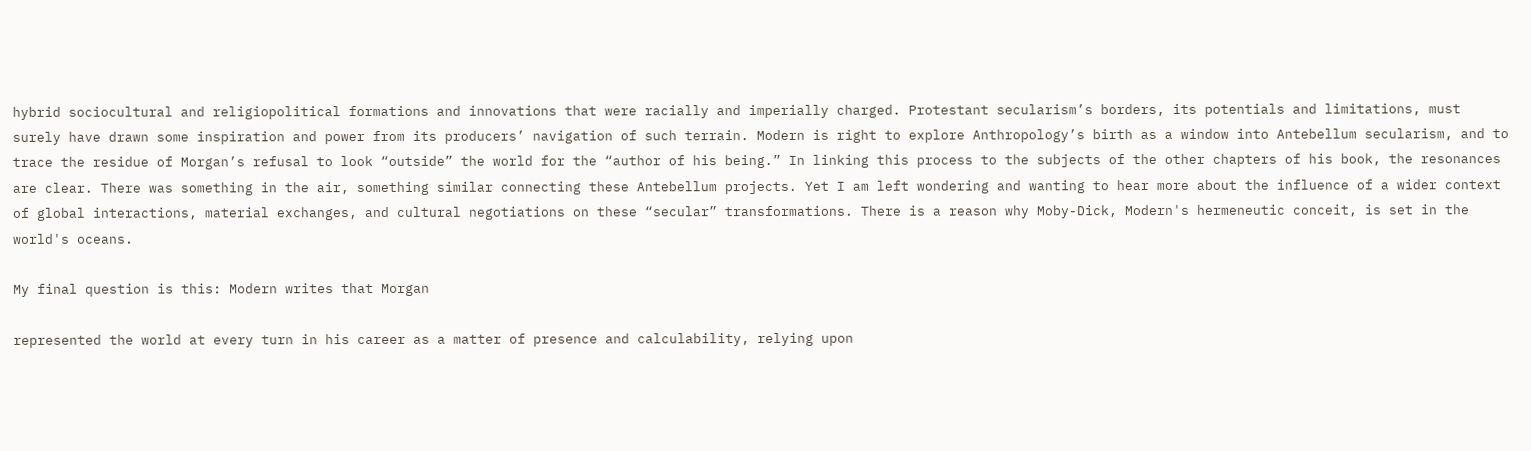hybrid sociocultural and religiopolitical formations and innovations that were racially and imperially charged. Protestant secularism’s borders, its potentials and limitations, must surely have drawn some inspiration and power from its producers’ navigation of such terrain. Modern is right to explore Anthropology’s birth as a window into Antebellum secularism, and to trace the residue of Morgan’s refusal to look “outside” the world for the “author of his being.” In linking this process to the subjects of the other chapters of his book, the resonances are clear. There was something in the air, something similar connecting these Antebellum projects. Yet I am left wondering and wanting to hear more about the influence of a wider context of global interactions, material exchanges, and cultural negotiations on these “secular” transformations. There is a reason why Moby-Dick, Modern's hermeneutic conceit, is set in the world's oceans.

My final question is this: Modern writes that Morgan

represented the world at every turn in his career as a matter of presence and calculability, relying upon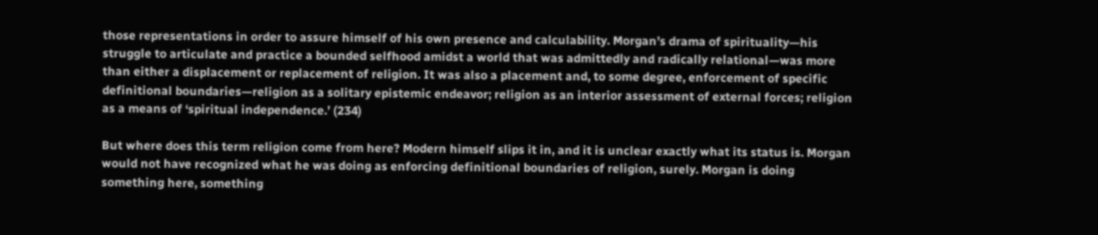those representations in order to assure himself of his own presence and calculability. Morgan’s drama of spirituality—his struggle to articulate and practice a bounded selfhood amidst a world that was admittedly and radically relational—was more than either a displacement or replacement of religion. It was also a placement and, to some degree, enforcement of specific definitional boundaries—religion as a solitary epistemic endeavor; religion as an interior assessment of external forces; religion as a means of ‘spiritual independence.’ (234)

But where does this term religion come from here? Modern himself slips it in, and it is unclear exactly what its status is. Morgan would not have recognized what he was doing as enforcing definitional boundaries of religion, surely. Morgan is doing something here, something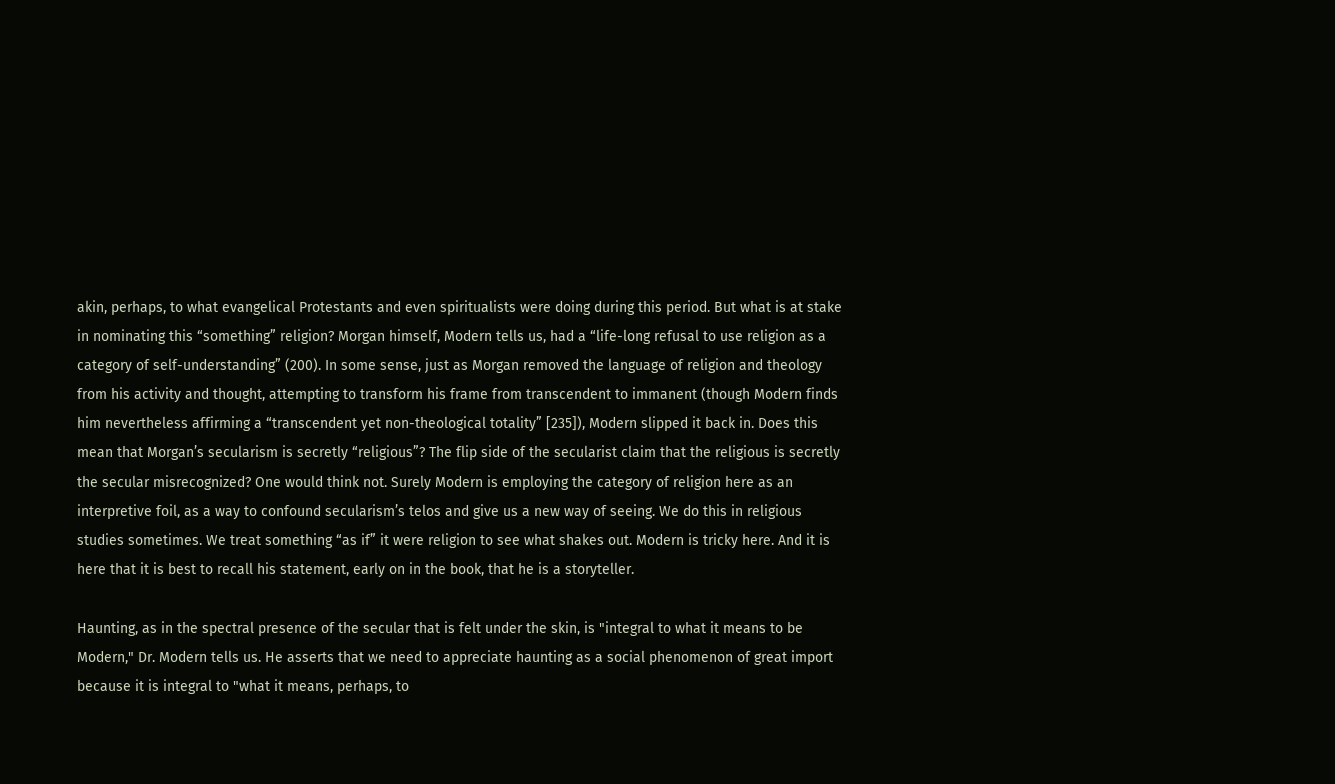akin, perhaps, to what evangelical Protestants and even spiritualists were doing during this period. But what is at stake in nominating this “something” religion? Morgan himself, Modern tells us, had a “life-long refusal to use religion as a category of self-understanding” (200). In some sense, just as Morgan removed the language of religion and theology from his activity and thought, attempting to transform his frame from transcendent to immanent (though Modern finds him nevertheless affirming a “transcendent yet non-theological totality” [235]), Modern slipped it back in. Does this mean that Morgan’s secularism is secretly “religious”? The flip side of the secularist claim that the religious is secretly the secular misrecognized? One would think not. Surely Modern is employing the category of religion here as an interpretive foil, as a way to confound secularism’s telos and give us a new way of seeing. We do this in religious studies sometimes. We treat something “as if” it were religion to see what shakes out. Modern is tricky here. And it is here that it is best to recall his statement, early on in the book, that he is a storyteller.

Haunting, as in the spectral presence of the secular that is felt under the skin, is "integral to what it means to be Modern," Dr. Modern tells us. He asserts that we need to appreciate haunting as a social phenomenon of great import because it is integral to "what it means, perhaps, to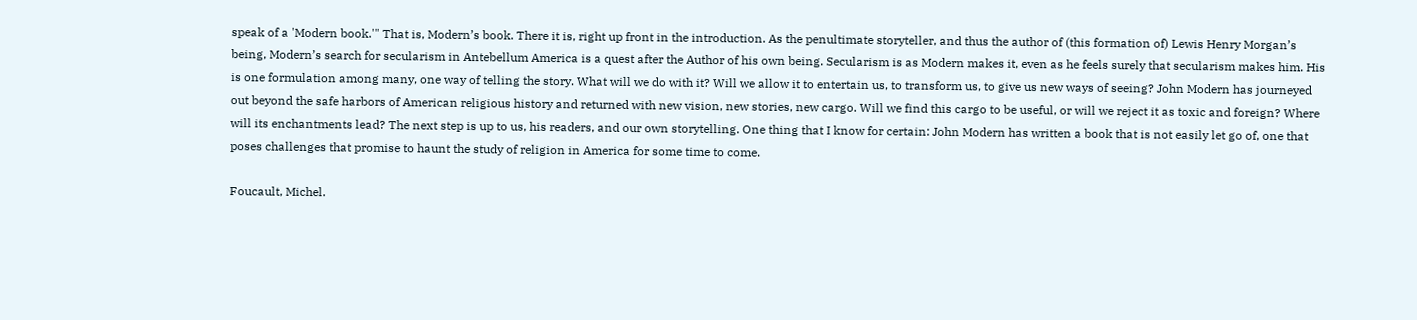speak of a 'Modern book.'" That is, Modern’s book. There it is, right up front in the introduction. As the penultimate storyteller, and thus the author of (this formation of) Lewis Henry Morgan’s being, Modern’s search for secularism in Antebellum America is a quest after the Author of his own being. Secularism is as Modern makes it, even as he feels surely that secularism makes him. His is one formulation among many, one way of telling the story. What will we do with it? Will we allow it to entertain us, to transform us, to give us new ways of seeing? John Modern has journeyed out beyond the safe harbors of American religious history and returned with new vision, new stories, new cargo. Will we find this cargo to be useful, or will we reject it as toxic and foreign? Where will its enchantments lead? The next step is up to us, his readers, and our own storytelling. One thing that I know for certain: John Modern has written a book that is not easily let go of, one that poses challenges that promise to haunt the study of religion in America for some time to come.

Foucault, Michel.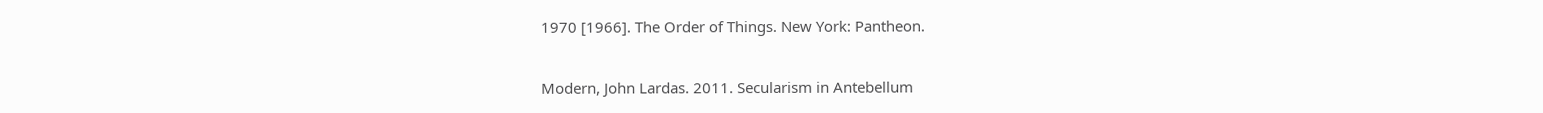1970 [1966]. The Order of Things. New York: Pantheon.

Modern, John Lardas. 2011. Secularism in Antebellum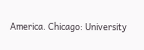America. Chicago: University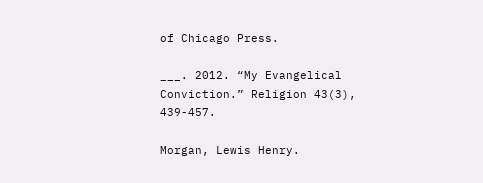of Chicago Press.

___. 2012. “My Evangelical Conviction.” Religion 43(3), 439-457.

Morgan, Lewis Henry.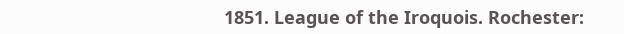1851. League of the Iroquois. Rochester: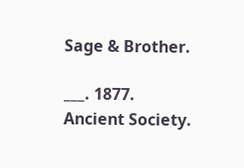Sage & Brother.

___. 1877. Ancient Society.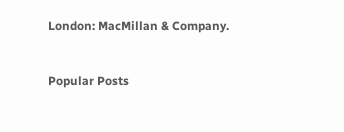London: MacMillan & Company.


Popular Posts